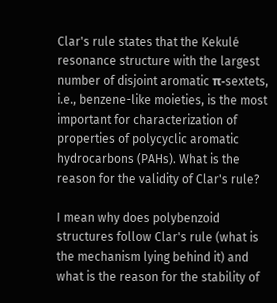Clar's rule states that the Kekulé resonance structure with the largest number of disjoint aromatic π-sextets, i.e., benzene-like moieties, is the most important for characterization of properties of polycyclic aromatic hydrocarbons (PAHs). What is the reason for the validity of Clar's rule?

I mean why does polybenzoid structures follow Clar's rule (what is the mechanism lying behind it) and what is the reason for the stability of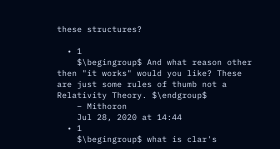these structures?

  • 1
    $\begingroup$ And what reason other then "it works" would you like? These are just some rules of thumb not a Relativity Theory. $\endgroup$
    – Mithoron
    Jul 28, 2020 at 14:44
  • 1
    $\begingroup$ what is clar's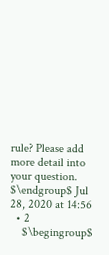rule? Please add more detail into your question. $\endgroup$ Jul 28, 2020 at 14:56
  • 2
    $\begingroup$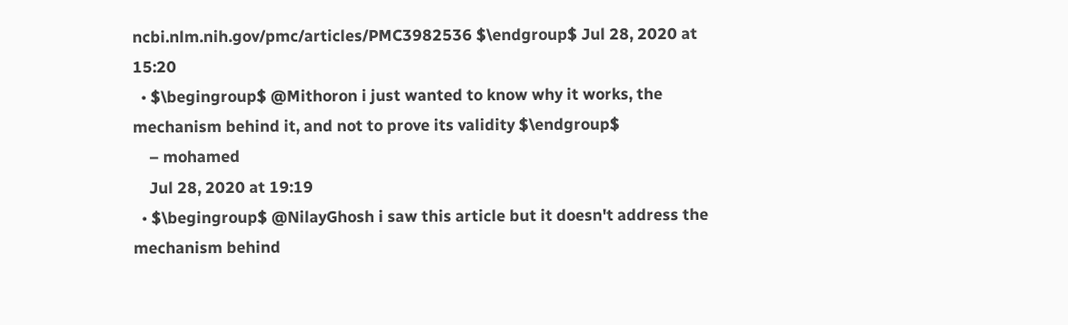ncbi.nlm.nih.gov/pmc/articles/PMC3982536 $\endgroup$ Jul 28, 2020 at 15:20
  • $\begingroup$ @Mithoron i just wanted to know why it works, the mechanism behind it, and not to prove its validity $\endgroup$
    – mohamed
    Jul 28, 2020 at 19:19
  • $\begingroup$ @NilayGhosh i saw this article but it doesn't address the mechanism behind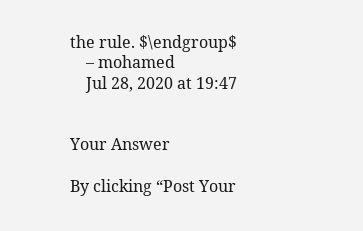the rule. $\endgroup$
    – mohamed
    Jul 28, 2020 at 19:47


Your Answer

By clicking “Post Your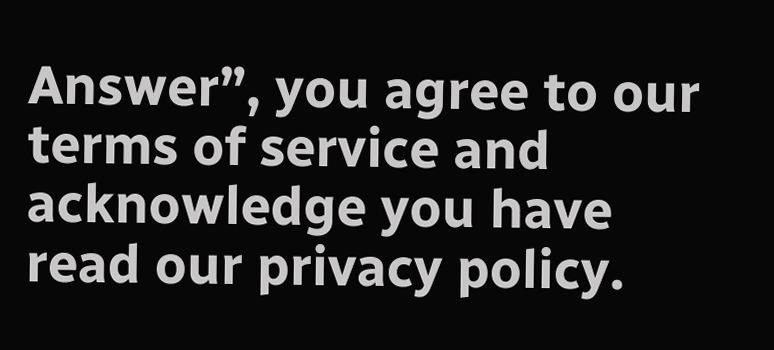Answer”, you agree to our terms of service and acknowledge you have read our privacy policy.